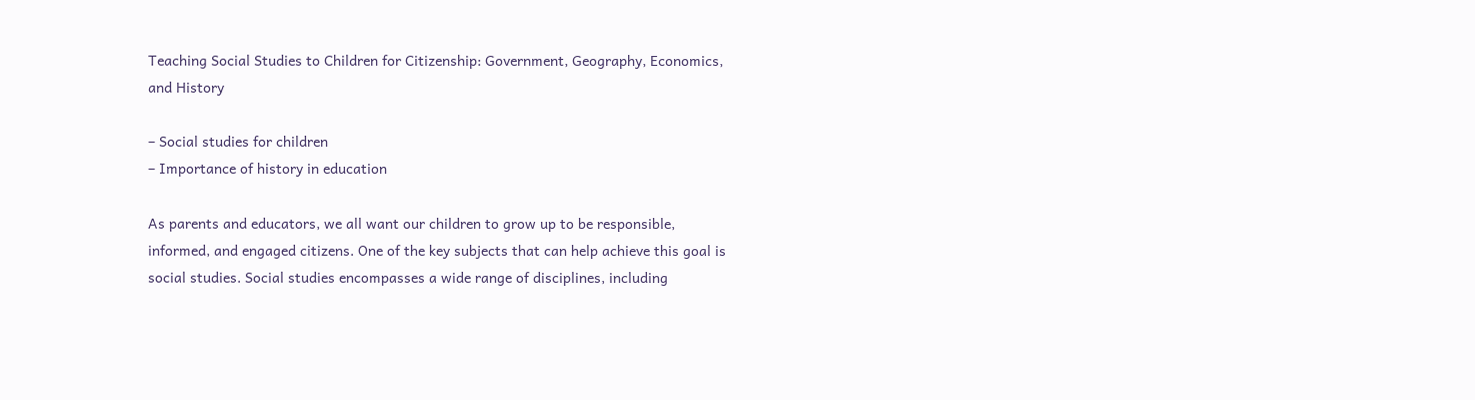Teaching Social Studies to Children for Citizenship: Government, Geography, Economics, and History

– Social studies for children
– Importance of history in education

As parents and educators, we all want our children to grow up to be responsible, informed, and engaged citizens. One of the key subjects that can help achieve this goal is social studies. Social studies encompasses a wide range of disciplines, including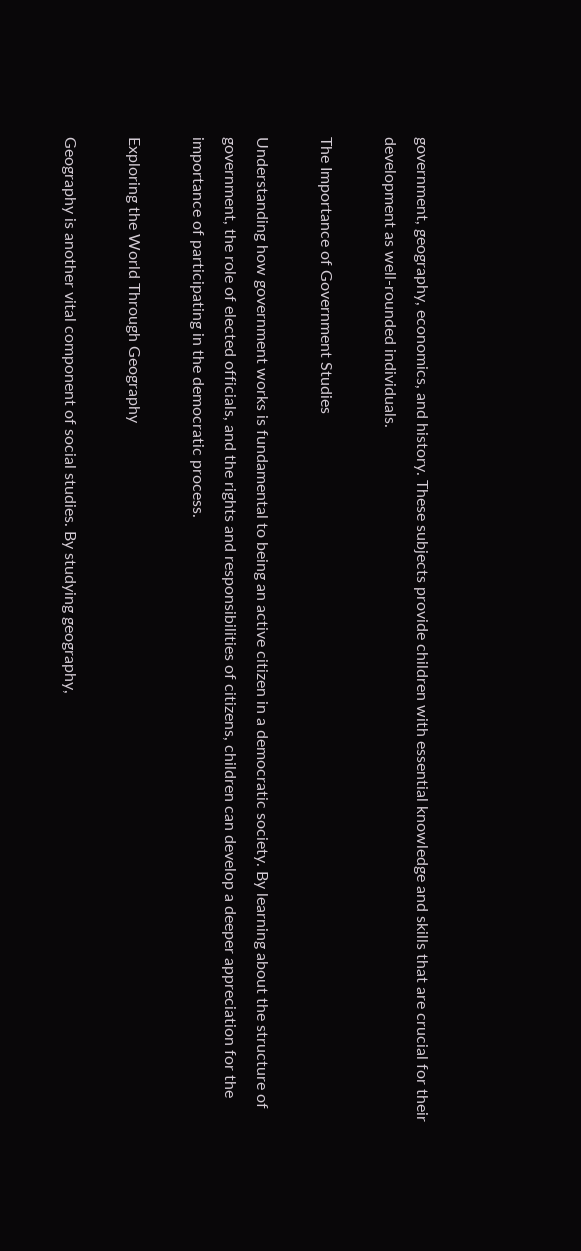government, geography, economics, and history. These subjects provide children with essential knowledge and skills that are crucial for their development as well-rounded individuals.

The Importance of Government Studies

Understanding how government works is fundamental to being an active citizen in a democratic society. By learning about the structure of government, the role of elected officials, and the rights and responsibilities of citizens, children can develop a deeper appreciation for the importance of participating in the democratic process.

Exploring the World Through Geography

Geography is another vital component of social studies. By studying geography,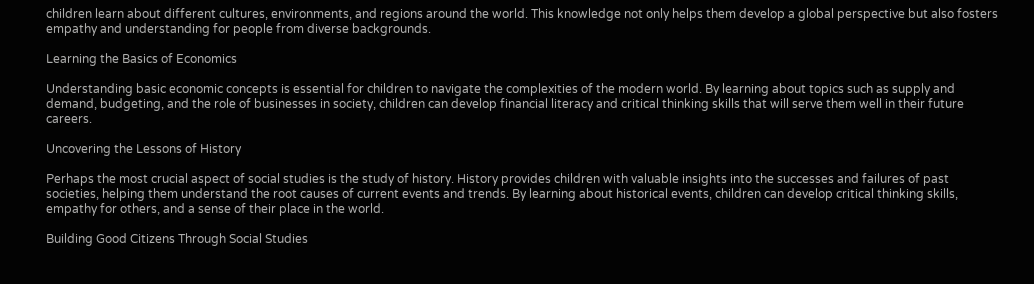children learn about different cultures, environments, and regions around the world. This knowledge not only helps them develop a global perspective but also fosters empathy and understanding for people from diverse backgrounds.

Learning the Basics of Economics

Understanding basic economic concepts is essential for children to navigate the complexities of the modern world. By learning about topics such as supply and demand, budgeting, and the role of businesses in society, children can develop financial literacy and critical thinking skills that will serve them well in their future careers.

Uncovering the Lessons of History

Perhaps the most crucial aspect of social studies is the study of history. History provides children with valuable insights into the successes and failures of past societies, helping them understand the root causes of current events and trends. By learning about historical events, children can develop critical thinking skills, empathy for others, and a sense of their place in the world.

Building Good Citizens Through Social Studies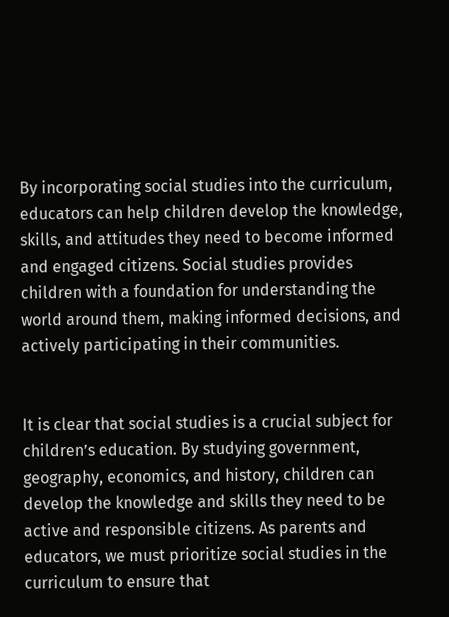By incorporating social studies into the curriculum, educators can help children develop the knowledge, skills, and attitudes they need to become informed and engaged citizens. Social studies provides children with a foundation for understanding the world around them, making informed decisions, and actively participating in their communities.


It is clear that social studies is a crucial subject for children’s education. By studying government, geography, economics, and history, children can develop the knowledge and skills they need to be active and responsible citizens. As parents and educators, we must prioritize social studies in the curriculum to ensure that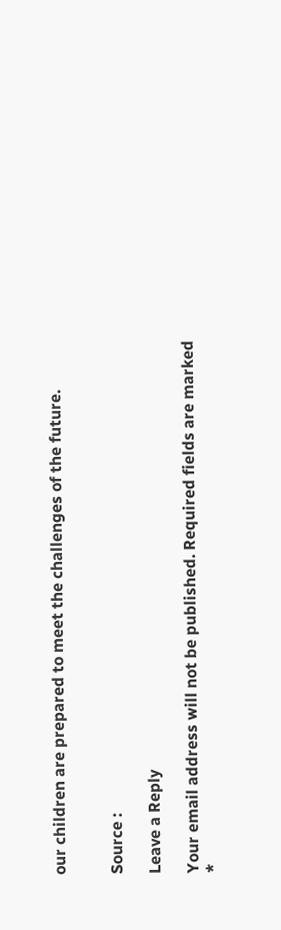our children are prepared to meet the challenges of the future.


Source :

Leave a Reply

Your email address will not be published. Required fields are marked *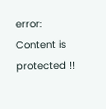error: Content is protected !!